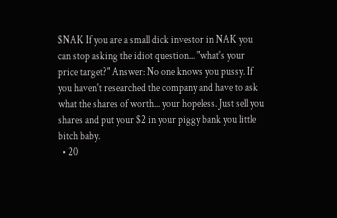$NAK If you are a small dick investor in NAK you can stop asking the idiot question... "what's your price target?" Answer: No one knows you pussy. If you haven't researched the company and have to ask what the shares of worth... your hopeless. Just sell you shares and put your $2 in your piggy bank you little bitch baby.
  • 20